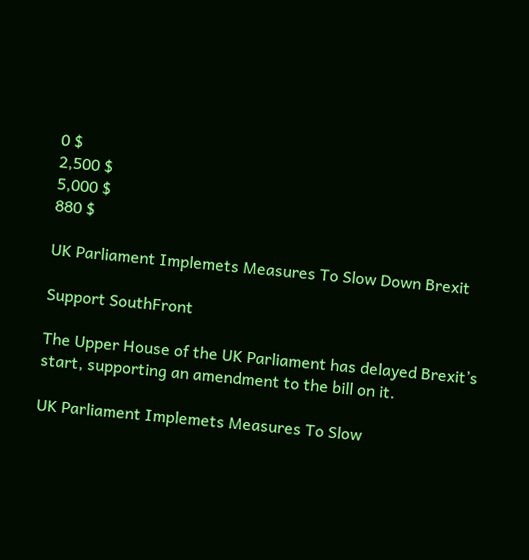0 $
2,500 $
5,000 $
880 $

UK Parliament Implemets Measures To Slow Down Brexit

Support SouthFront

The Upper House of the UK Parliament has delayed Brexit’s start, supporting an amendment to the bill on it.

UK Parliament Implemets Measures To Slow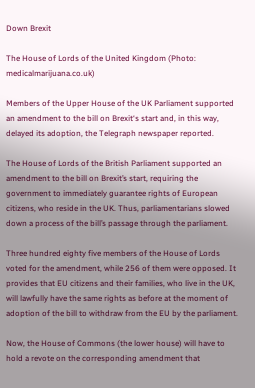Down Brexit

The House of Lords of the United Kingdom (Photo: medicalmarijuana.co.uk)

Members of the Upper House of the UK Parliament supported an amendment to the bill on Brexit‘s start and, in this way, delayed its adoption, the Telegraph newspaper reported.

The House of Lords of the British Parliament supported an amendment to the bill on Brexit’s start, requiring the government to immediately guarantee rights of European citizens, who reside in the UK. Thus, parliamentarians slowed down a process of the bill’s passage through the parliament.

Three hundred eighty five members of the House of Lords voted for the amendment, while 256 of them were opposed. It provides that EU citizens and their families, who live in the UK, will lawfully have the same rights as before at the moment of adoption of the bill to withdraw from the EU by the parliament.

Now, the House of Commons (the lower house) will have to hold a revote on the corresponding amendment that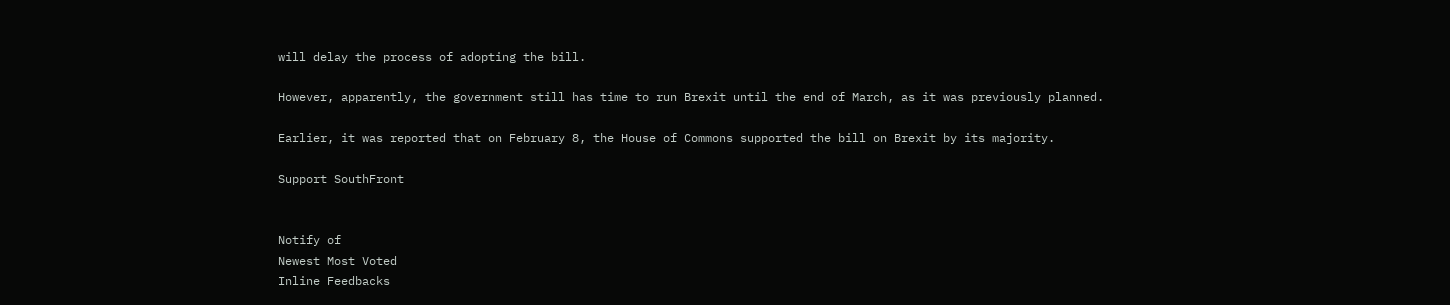will delay the process of adopting the bill.

However, apparently, the government still has time to run Brexit until the end of March, as it was previously planned.

Earlier, it was reported that on February 8, the House of Commons supported the bill on Brexit by its majority.

Support SouthFront


Notify of
Newest Most Voted
Inline Feedbacks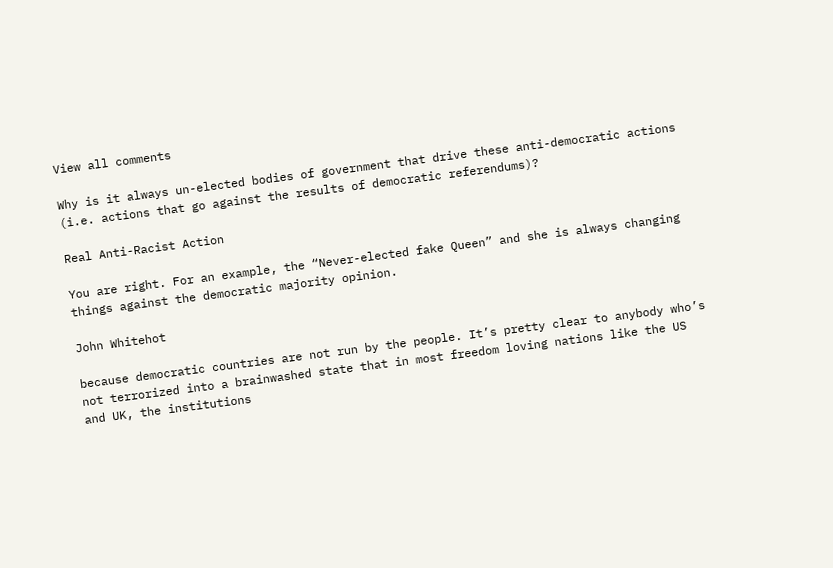View all comments

Why is it always un-elected bodies of government that drive these anti-democratic actions (i.e. actions that go against the results of democratic referendums)?

Real Anti-Racist Action

You are right. For an example, the “Never-elected fake Queen” and she is always changing things against the democratic majority opinion.

John Whitehot

because democratic countries are not run by the people. It’s pretty clear to anybody who’s not terrorized into a brainwashed state that in most freedom loving nations like the US and UK, the institutions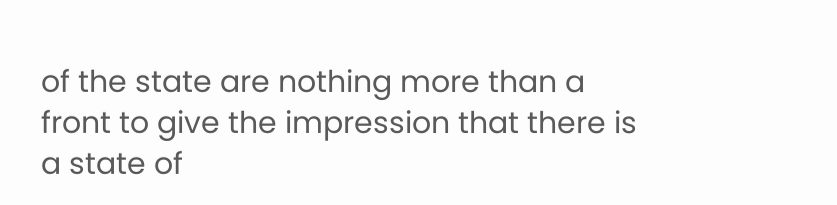of the state are nothing more than a front to give the impression that there is a state of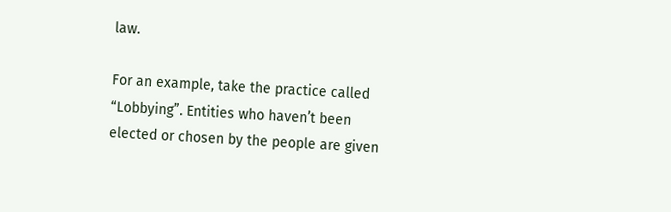law.

For an example, take the practice called “Lobbying”. Entities who haven’t been elected or chosen by the people are given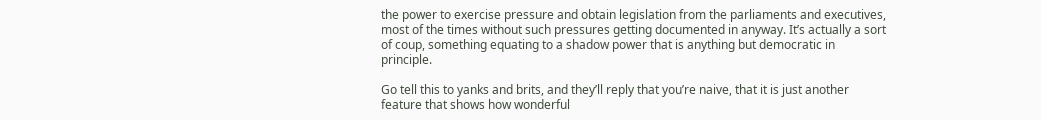the power to exercise pressure and obtain legislation from the parliaments and executives, most of the times without such pressures getting documented in anyway. It’s actually a sort of coup, something equating to a shadow power that is anything but democratic in principle.

Go tell this to yanks and brits, and they’ll reply that you’re naive, that it is just another feature that shows how wonderful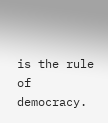is the rule of democracy.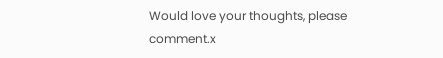Would love your thoughts, please comment.x